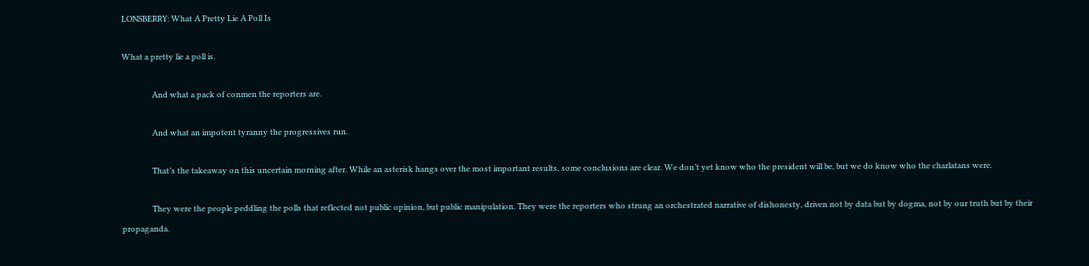LONSBERRY: What A Pretty Lie A Poll Is

What a pretty lie a poll is.

               And what a pack of conmen the reporters are.

               And what an impotent tyranny the progressives run.

               That’s the takeaway on this uncertain morning after. While an asterisk hangs over the most important results, some conclusions are clear. We don’t yet know who the president will be, but we do know who the charlatans were.

               They were the people peddling the polls that reflected not public opinion, but public manipulation. They were the reporters who strung an orchestrated narrative of dishonesty, driven not by data but by dogma, not by our truth but by their propaganda.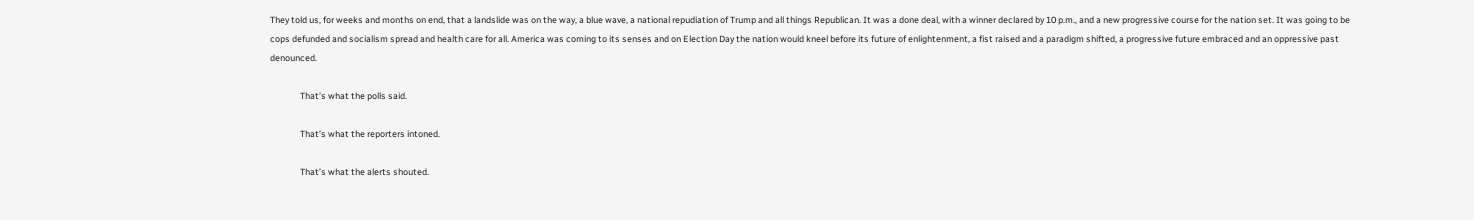They told us, for weeks and months on end, that a landslide was on the way, a blue wave, a national repudiation of Trump and all things Republican. It was a done deal, with a winner declared by 10 p.m., and a new progressive course for the nation set. It was going to be cops defunded and socialism spread and health care for all. America was coming to its senses and on Election Day the nation would kneel before its future of enlightenment, a fist raised and a paradigm shifted, a progressive future embraced and an oppressive past denounced.

               That’s what the polls said.

               That’s what the reporters intoned.

               That’s what the alerts shouted.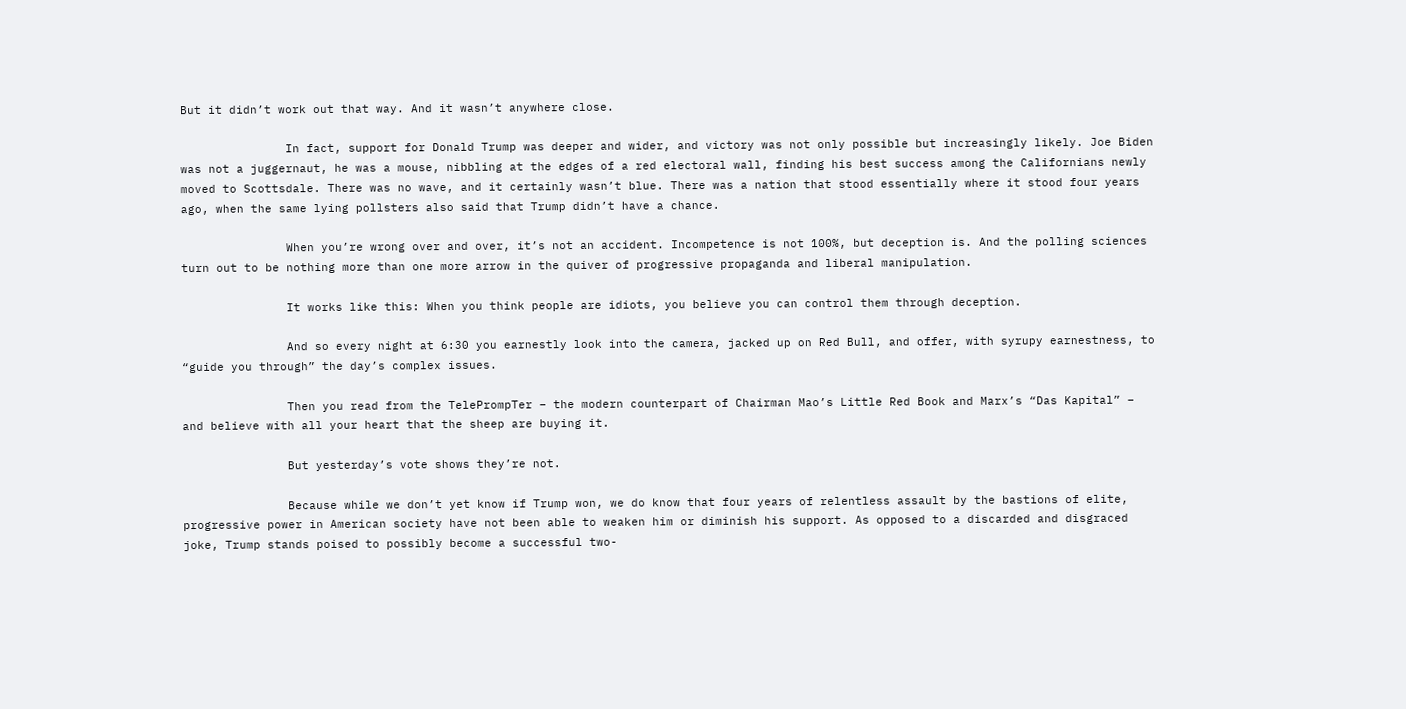But it didn’t work out that way. And it wasn’t anywhere close.

               In fact, support for Donald Trump was deeper and wider, and victory was not only possible but increasingly likely. Joe Biden was not a juggernaut, he was a mouse, nibbling at the edges of a red electoral wall, finding his best success among the Californians newly moved to Scottsdale. There was no wave, and it certainly wasn’t blue. There was a nation that stood essentially where it stood four years ago, when the same lying pollsters also said that Trump didn’t have a chance.

               When you’re wrong over and over, it’s not an accident. Incompetence is not 100%, but deception is. And the polling sciences turn out to be nothing more than one more arrow in the quiver of progressive propaganda and liberal manipulation.

               It works like this: When you think people are idiots, you believe you can control them through deception.

               And so every night at 6:30 you earnestly look into the camera, jacked up on Red Bull, and offer, with syrupy earnestness, to “guide you through” the day’s complex issues.

               Then you read from the TelePrompTer – the modern counterpart of Chairman Mao’s Little Red Book and Marx’s “Das Kapital” – and believe with all your heart that the sheep are buying it.

               But yesterday’s vote shows they’re not.

               Because while we don’t yet know if Trump won, we do know that four years of relentless assault by the bastions of elite, progressive power in American society have not been able to weaken him or diminish his support. As opposed to a discarded and disgraced joke, Trump stands poised to possibly become a successful two-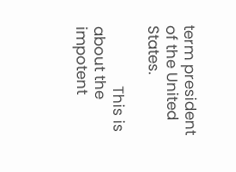term president of the United States.

               This is about the impotent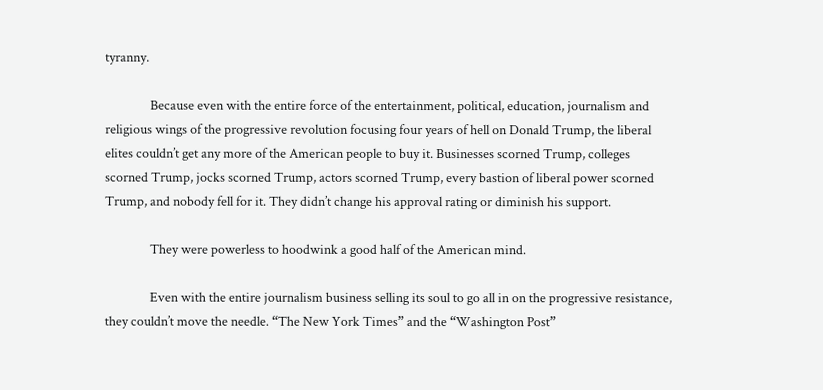tyranny.

               Because even with the entire force of the entertainment, political, education, journalism and religious wings of the progressive revolution focusing four years of hell on Donald Trump, the liberal elites couldn’t get any more of the American people to buy it. Businesses scorned Trump, colleges scorned Trump, jocks scorned Trump, actors scorned Trump, every bastion of liberal power scorned Trump, and nobody fell for it. They didn’t change his approval rating or diminish his support.

               They were powerless to hoodwink a good half of the American mind.

               Even with the entire journalism business selling its soul to go all in on the progressive resistance, they couldn’t move the needle. “The New York Times” and the “Washington Post”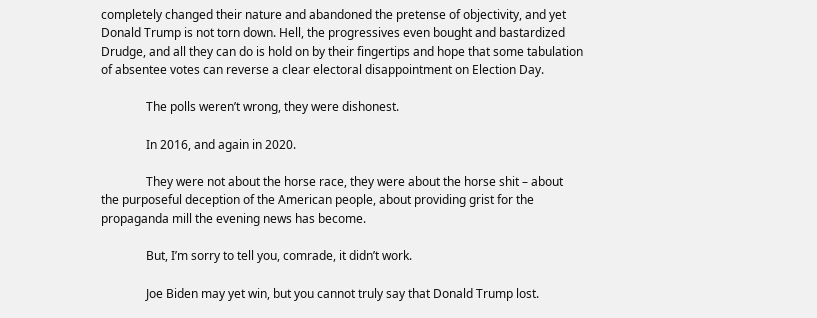completely changed their nature and abandoned the pretense of objectivity, and yet Donald Trump is not torn down. Hell, the progressives even bought and bastardized Drudge, and all they can do is hold on by their fingertips and hope that some tabulation of absentee votes can reverse a clear electoral disappointment on Election Day.

               The polls weren’t wrong, they were dishonest.

               In 2016, and again in 2020.

               They were not about the horse race, they were about the horse shit – about the purposeful deception of the American people, about providing grist for the propaganda mill the evening news has become.

               But, I’m sorry to tell you, comrade, it didn’t work.

               Joe Biden may yet win, but you cannot truly say that Donald Trump lost.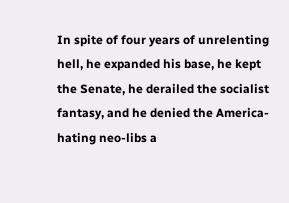In spite of four years of unrelenting hell, he expanded his base, he kept the Senate, he derailed the socialist fantasy, and he denied the America-hating neo-libs a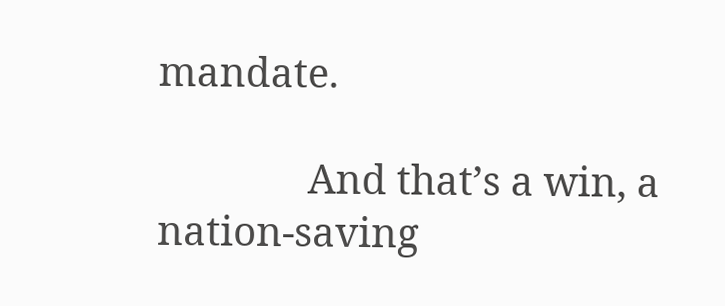mandate.

               And that’s a win, a nation-saving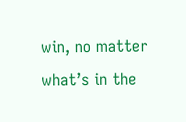win, no matter what’s in the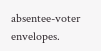absentee-voter envelopes.